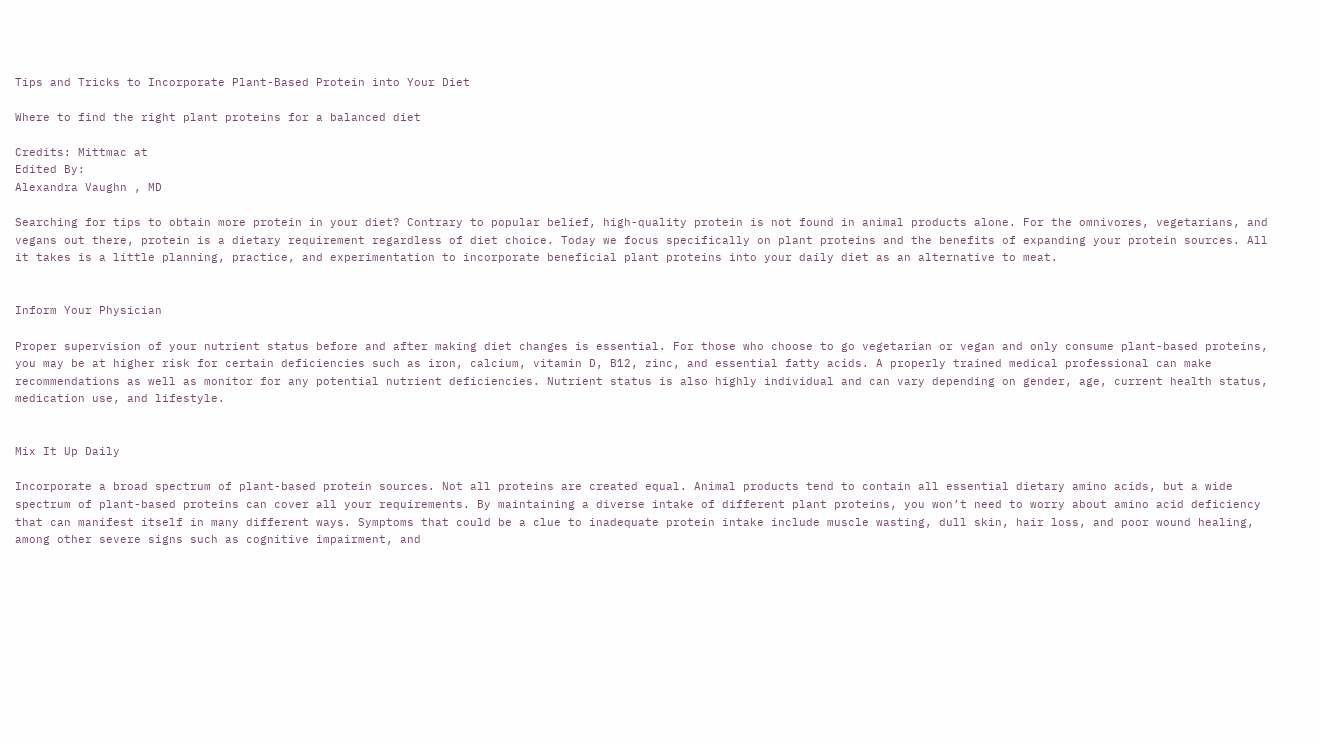Tips and Tricks to Incorporate Plant-Based Protein into Your Diet

Where to find the right plant proteins for a balanced diet

Credits: Mittmac at
Edited By:
Alexandra Vaughn , MD

Searching for tips to obtain more protein in your diet? Contrary to popular belief, high-quality protein is not found in animal products alone. For the omnivores, vegetarians, and vegans out there, protein is a dietary requirement regardless of diet choice. Today we focus specifically on plant proteins and the benefits of expanding your protein sources. All it takes is a little planning, practice, and experimentation to incorporate beneficial plant proteins into your daily diet as an alternative to meat.


Inform Your Physician

Proper supervision of your nutrient status before and after making diet changes is essential. For those who choose to go vegetarian or vegan and only consume plant-based proteins, you may be at higher risk for certain deficiencies such as iron, calcium, vitamin D, B12, zinc, and essential fatty acids. A properly trained medical professional can make recommendations as well as monitor for any potential nutrient deficiencies. Nutrient status is also highly individual and can vary depending on gender, age, current health status, medication use, and lifestyle.


Mix It Up Daily

Incorporate a broad spectrum of plant-based protein sources. Not all proteins are created equal. Animal products tend to contain all essential dietary amino acids, but a wide spectrum of plant-based proteins can cover all your requirements. By maintaining a diverse intake of different plant proteins, you won’t need to worry about amino acid deficiency that can manifest itself in many different ways. Symptoms that could be a clue to inadequate protein intake include muscle wasting, dull skin, hair loss, and poor wound healing, among other severe signs such as cognitive impairment, and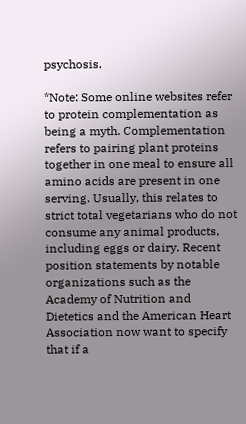psychosis.

*Note: Some online websites refer to protein complementation as being a myth. Complementation refers to pairing plant proteins together in one meal to ensure all amino acids are present in one serving. Usually, this relates to strict total vegetarians who do not consume any animal products, including eggs or dairy. Recent position statements by notable organizations such as the Academy of Nutrition and Dietetics and the American Heart Association now want to specify that if a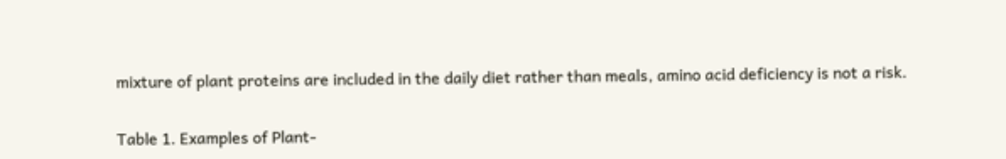mixture of plant proteins are included in the daily diet rather than meals, amino acid deficiency is not a risk.

Table 1. Examples of Plant-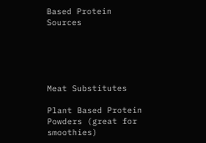Based Protein Sources





Meat Substitutes

Plant Based Protein Powders (great for smoothies)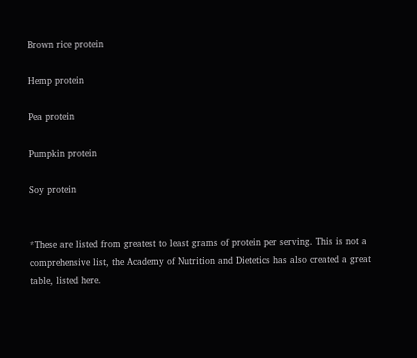Brown rice protein

Hemp protein

Pea protein

Pumpkin protein

Soy protein


*These are listed from greatest to least grams of protein per serving. This is not a comprehensive list, the Academy of Nutrition and Dietetics has also created a great table, listed here.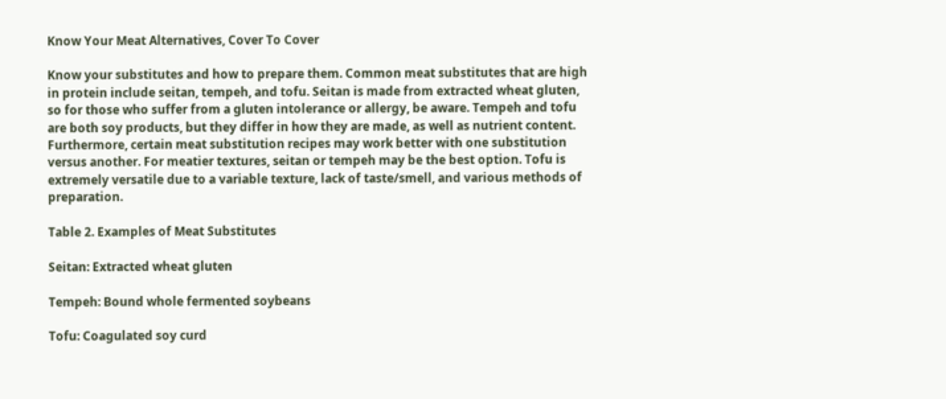Know Your Meat Alternatives, Cover To Cover

Know your substitutes and how to prepare them. Common meat substitutes that are high in protein include seitan, tempeh, and tofu. Seitan is made from extracted wheat gluten, so for those who suffer from a gluten intolerance or allergy, be aware. Tempeh and tofu are both soy products, but they differ in how they are made, as well as nutrient content. Furthermore, certain meat substitution recipes may work better with one substitution versus another. For meatier textures, seitan or tempeh may be the best option. Tofu is extremely versatile due to a variable texture, lack of taste/smell, and various methods of preparation.

Table 2. Examples of Meat Substitutes

Seitan: Extracted wheat gluten

Tempeh: Bound whole fermented soybeans

Tofu: Coagulated soy curd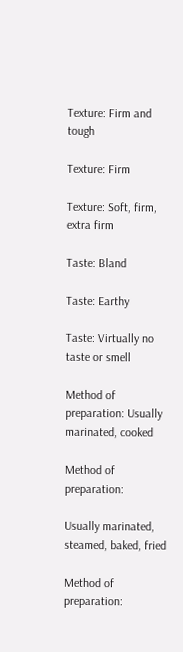Texture: Firm and tough

Texture: Firm

Texture: Soft, firm, extra firm

Taste: Bland

Taste: Earthy

Taste: Virtually no taste or smell

Method of preparation: Usually marinated, cooked

Method of preparation:

Usually marinated, steamed, baked, fried

Method of preparation: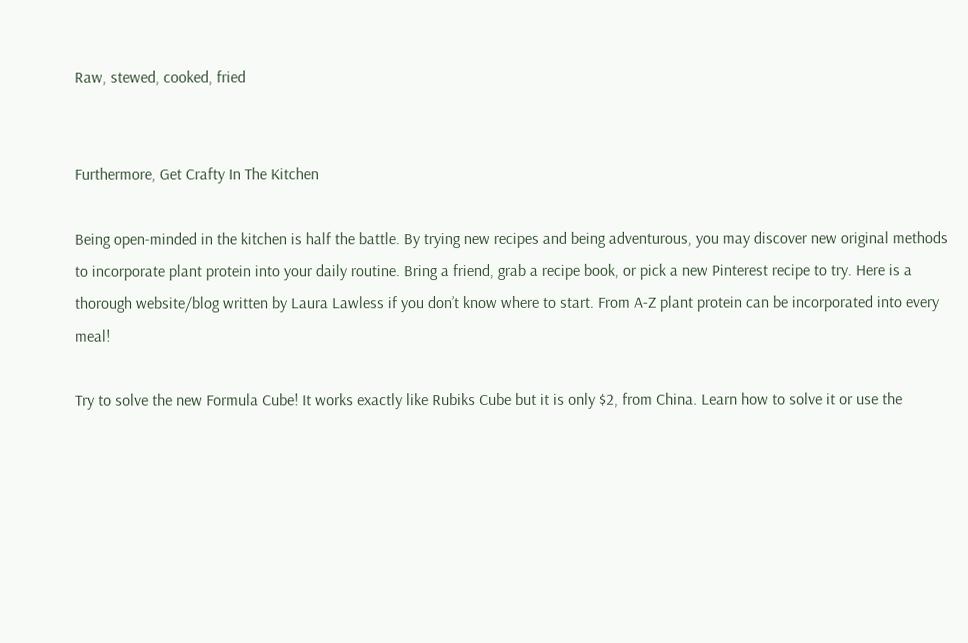Raw, stewed, cooked, fried


Furthermore, Get Crafty In The Kitchen

Being open-minded in the kitchen is half the battle. By trying new recipes and being adventurous, you may discover new original methods to incorporate plant protein into your daily routine. Bring a friend, grab a recipe book, or pick a new Pinterest recipe to try. Here is a thorough website/blog written by Laura Lawless if you don’t know where to start. From A-Z plant protein can be incorporated into every meal!

Try to solve the new Formula Cube! It works exactly like Rubiks Cube but it is only $2, from China. Learn how to solve it or use the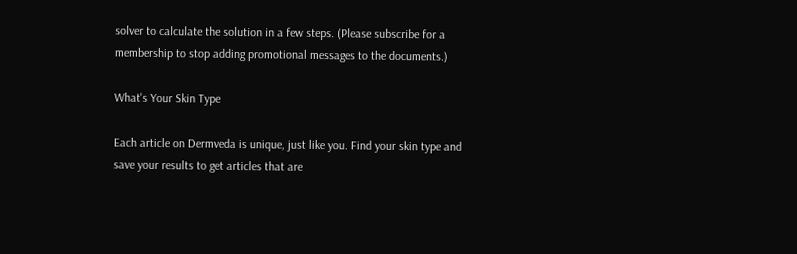solver to calculate the solution in a few steps. (Please subscribe for a membership to stop adding promotional messages to the documents.)

What's Your Skin Type

Each article on Dermveda is unique, just like you. Find your skin type and save your results to get articles that are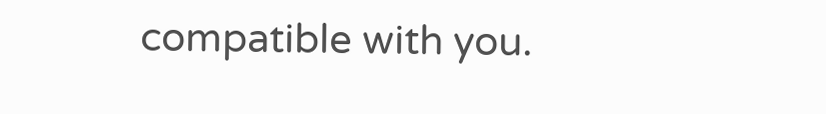compatible with you.